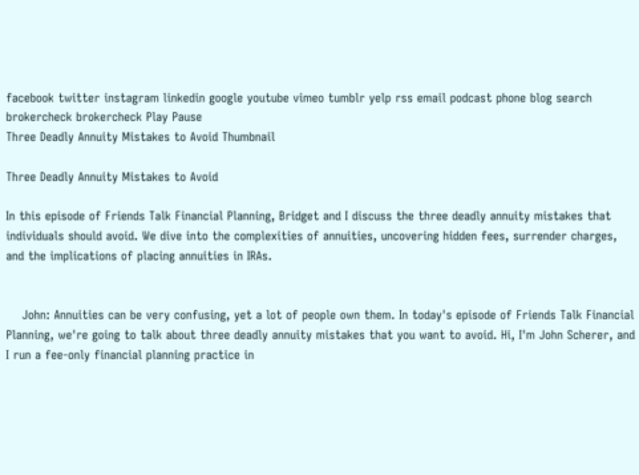facebook twitter instagram linkedin google youtube vimeo tumblr yelp rss email podcast phone blog search brokercheck brokercheck Play Pause
Three Deadly Annuity Mistakes to Avoid Thumbnail

Three Deadly Annuity Mistakes to Avoid

In this episode of Friends Talk Financial Planning, Bridget and I discuss the three deadly annuity mistakes that individuals should avoid. We dive into the complexities of annuities, uncovering hidden fees, surrender charges, and the implications of placing annuities in IRAs.


    John: Annuities can be very confusing, yet a lot of people own them. In today's episode of Friends Talk Financial Planning, we're going to talk about three deadly annuity mistakes that you want to avoid. Hi, I'm John Scherer, and I run a fee-only financial planning practice in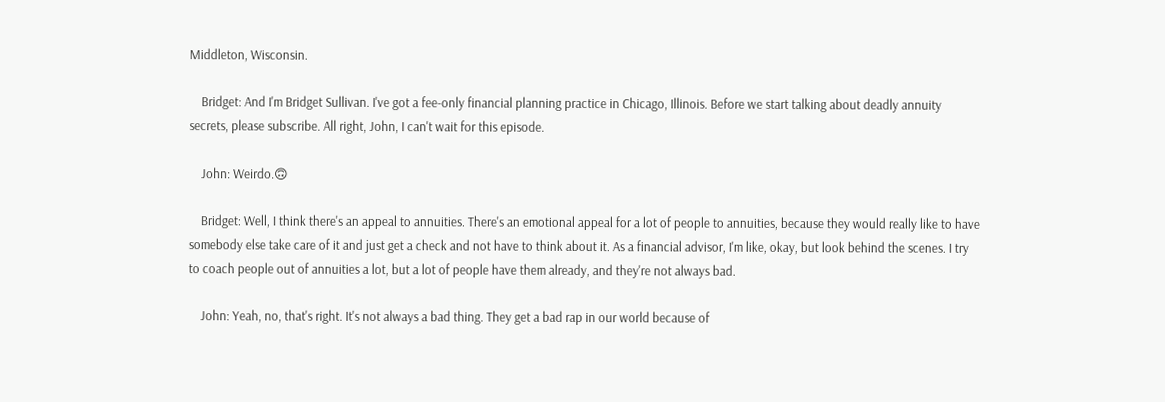Middleton, Wisconsin.

    Bridget: And I'm Bridget Sullivan. I've got a fee-only financial planning practice in Chicago, Illinois. Before we start talking about deadly annuity secrets, please subscribe. All right, John, I can't wait for this episode.

    John: Weirdo.🙃

    Bridget: Well, I think there's an appeal to annuities. There's an emotional appeal for a lot of people to annuities, because they would really like to have somebody else take care of it and just get a check and not have to think about it. As a financial advisor, I'm like, okay, but look behind the scenes. I try to coach people out of annuities a lot, but a lot of people have them already, and they're not always bad.

    John: Yeah, no, that's right. It's not always a bad thing. They get a bad rap in our world because of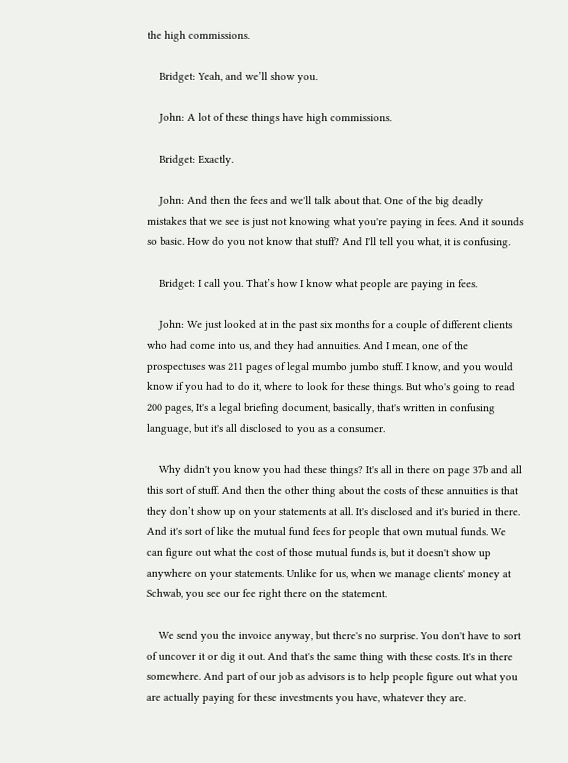the high commissions.

    Bridget: Yeah, and we’ll show you.

    John: A lot of these things have high commissions.

    Bridget: Exactly.

    John: And then the fees and we'll talk about that. One of the big deadly mistakes that we see is just not knowing what you're paying in fees. And it sounds so basic. How do you not know that stuff? And I'll tell you what, it is confusing.

    Bridget: I call you. That’s how I know what people are paying in fees.

    John: We just looked at in the past six months for a couple of different clients who had come into us, and they had annuities. And I mean, one of the prospectuses was 211 pages of legal mumbo jumbo stuff. I know, and you would know if you had to do it, where to look for these things. But who's going to read 200 pages, It's a legal briefing document, basically, that's written in confusing language, but it's all disclosed to you as a consumer.

    Why didn't you know you had these things? It's all in there on page 37b and all this sort of stuff. And then the other thing about the costs of these annuities is that they don’t show up on your statements at all. It's disclosed and it's buried in there. And it's sort of like the mutual fund fees for people that own mutual funds. We can figure out what the cost of those mutual funds is, but it doesn't show up anywhere on your statements. Unlike for us, when we manage clients' money at Schwab, you see our fee right there on the statement.

    We send you the invoice anyway, but there's no surprise. You don't have to sort of uncover it or dig it out. And that's the same thing with these costs. It's in there somewhere. And part of our job as advisors is to help people figure out what you are actually paying for these investments you have, whatever they are.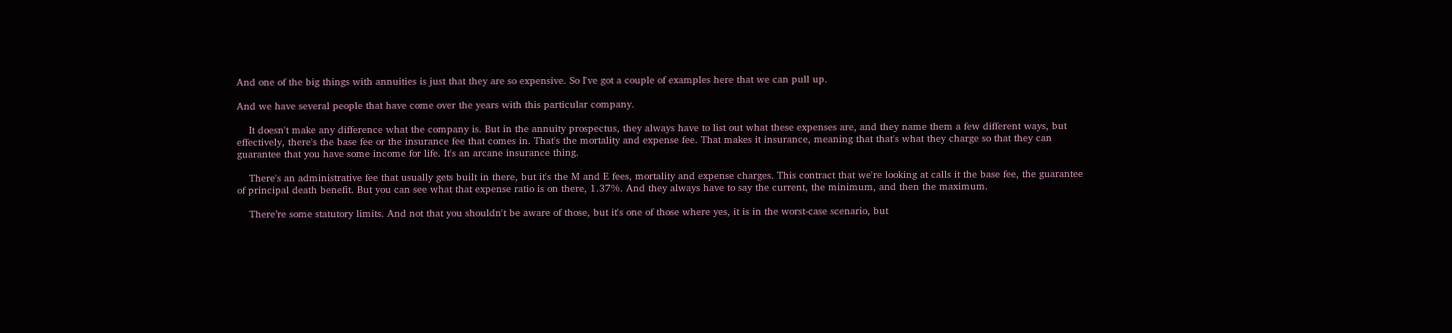And one of the big things with annuities is just that they are so expensive. So I've got a couple of examples here that we can pull up.

And we have several people that have come over the years with this particular company.

    It doesn't make any difference what the company is. But in the annuity prospectus, they always have to list out what these expenses are, and they name them a few different ways, but effectively, there's the base fee or the insurance fee that comes in. That's the mortality and expense fee. That makes it insurance, meaning that that's what they charge so that they can guarantee that you have some income for life. It's an arcane insurance thing.

    There's an administrative fee that usually gets built in there, but it's the M and E fees, mortality and expense charges. This contract that we're looking at calls it the base fee, the guarantee of principal death benefit. But you can see what that expense ratio is on there, 1.37%. And they always have to say the current, the minimum, and then the maximum.

    There’re some statutory limits. And not that you shouldn't be aware of those, but it's one of those where yes, it is in the worst-case scenario, but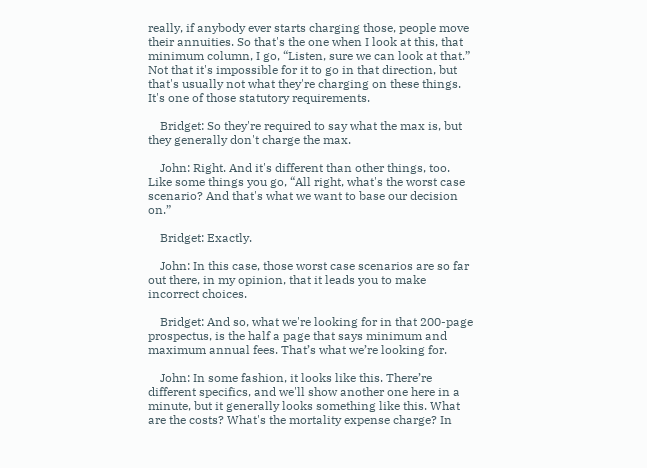really, if anybody ever starts charging those, people move their annuities. So that's the one when I look at this, that minimum column, I go, “Listen, sure we can look at that.” Not that it's impossible for it to go in that direction, but that's usually not what they're charging on these things. It's one of those statutory requirements.

    Bridget: So they're required to say what the max is, but they generally don't charge the max.

    John: Right. And it's different than other things, too. Like some things you go, “All right, what's the worst case scenario? And that's what we want to base our decision on.”

    Bridget: Exactly.

    John: In this case, those worst case scenarios are so far out there, in my opinion, that it leads you to make incorrect choices.

    Bridget: And so, what we're looking for in that 200-page prospectus, is the half a page that says minimum and maximum annual fees. That’s what we’re looking for.

    John: In some fashion, it looks like this. There’re different specifics, and we'll show another one here in a minute, but it generally looks something like this. What are the costs? What's the mortality expense charge? In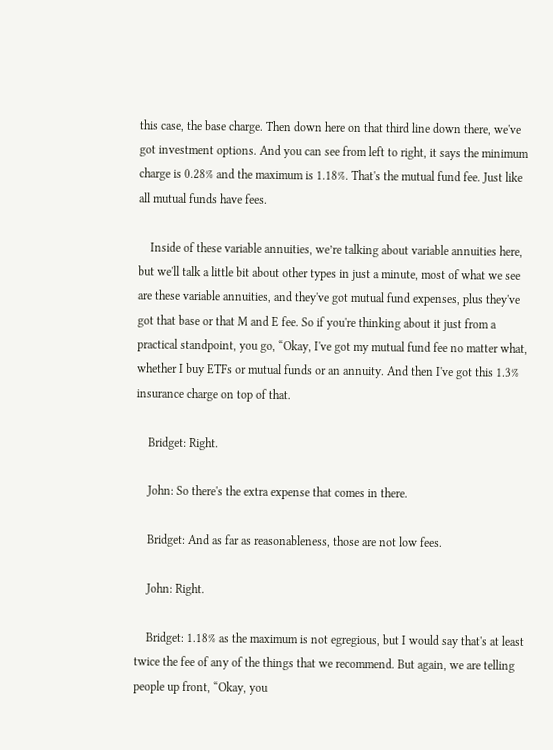this case, the base charge. Then down here on that third line down there, we've got investment options. And you can see from left to right, it says the minimum charge is 0.28% and the maximum is 1.18%. That's the mutual fund fee. Just like all mutual funds have fees.

    Inside of these variable annuities, we’re talking about variable annuities here, but we'll talk a little bit about other types in just a minute, most of what we see are these variable annuities, and they've got mutual fund expenses, plus they've got that base or that M and E fee. So if you're thinking about it just from a practical standpoint, you go, “Okay, I've got my mutual fund fee no matter what, whether I buy ETFs or mutual funds or an annuity. And then I've got this 1.3% insurance charge on top of that.

    Bridget: Right.

    John: So there's the extra expense that comes in there.

    Bridget: And as far as reasonableness, those are not low fees.

    John: Right.

    Bridget: 1.18% as the maximum is not egregious, but I would say that's at least twice the fee of any of the things that we recommend. But again, we are telling people up front, “Okay, you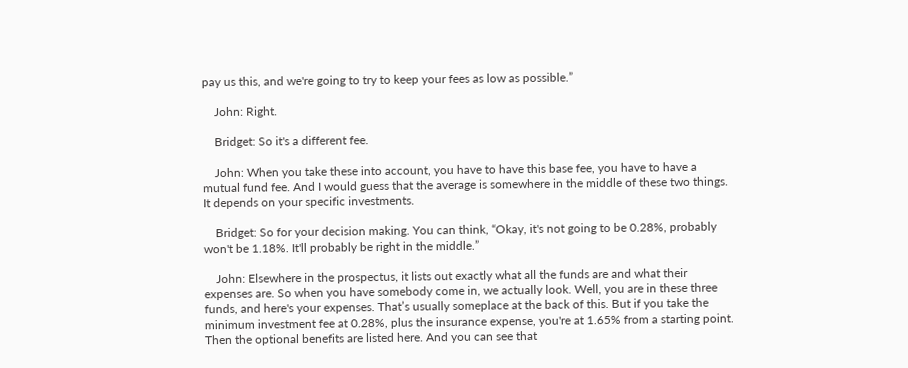pay us this, and we're going to try to keep your fees as low as possible.”

    John: Right.

    Bridget: So it's a different fee.

    John: When you take these into account, you have to have this base fee, you have to have a mutual fund fee. And I would guess that the average is somewhere in the middle of these two things. It depends on your specific investments.

    Bridget: So for your decision making. You can think, “Okay, it's not going to be 0.28%, probably won't be 1.18%. It'll probably be right in the middle.”

    John: Elsewhere in the prospectus, it lists out exactly what all the funds are and what their expenses are. So when you have somebody come in, we actually look. Well, you are in these three funds, and here's your expenses. That’s usually someplace at the back of this. But if you take the minimum investment fee at 0.28%, plus the insurance expense, you're at 1.65% from a starting point. Then the optional benefits are listed here. And you can see that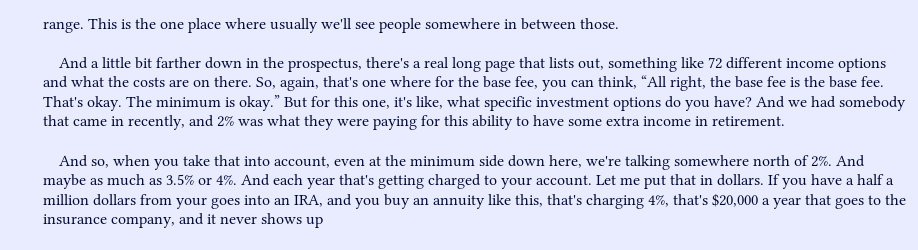range. This is the one place where usually we'll see people somewhere in between those.

    And a little bit farther down in the prospectus, there's a real long page that lists out, something like 72 different income options and what the costs are on there. So, again, that's one where for the base fee, you can think, “All right, the base fee is the base fee. That's okay. The minimum is okay.” But for this one, it's like, what specific investment options do you have? And we had somebody that came in recently, and 2% was what they were paying for this ability to have some extra income in retirement.

    And so, when you take that into account, even at the minimum side down here, we're talking somewhere north of 2%. And maybe as much as 3.5% or 4%. And each year that's getting charged to your account. Let me put that in dollars. If you have a half a million dollars from your goes into an IRA, and you buy an annuity like this, that's charging 4%, that's $20,000 a year that goes to the insurance company, and it never shows up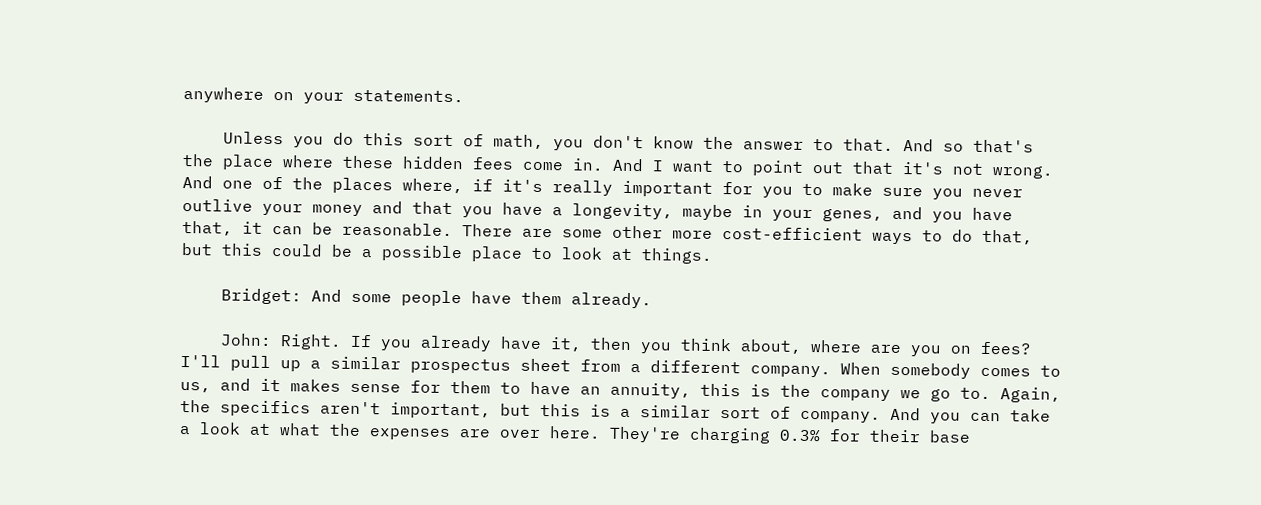anywhere on your statements.

    Unless you do this sort of math, you don't know the answer to that. And so that's the place where these hidden fees come in. And I want to point out that it's not wrong. And one of the places where, if it's really important for you to make sure you never outlive your money and that you have a longevity, maybe in your genes, and you have that, it can be reasonable. There are some other more cost-efficient ways to do that, but this could be a possible place to look at things.

    Bridget: And some people have them already.

    John: Right. If you already have it, then you think about, where are you on fees? I'll pull up a similar prospectus sheet from a different company. When somebody comes to us, and it makes sense for them to have an annuity, this is the company we go to. Again, the specifics aren't important, but this is a similar sort of company. And you can take a look at what the expenses are over here. They're charging 0.3% for their base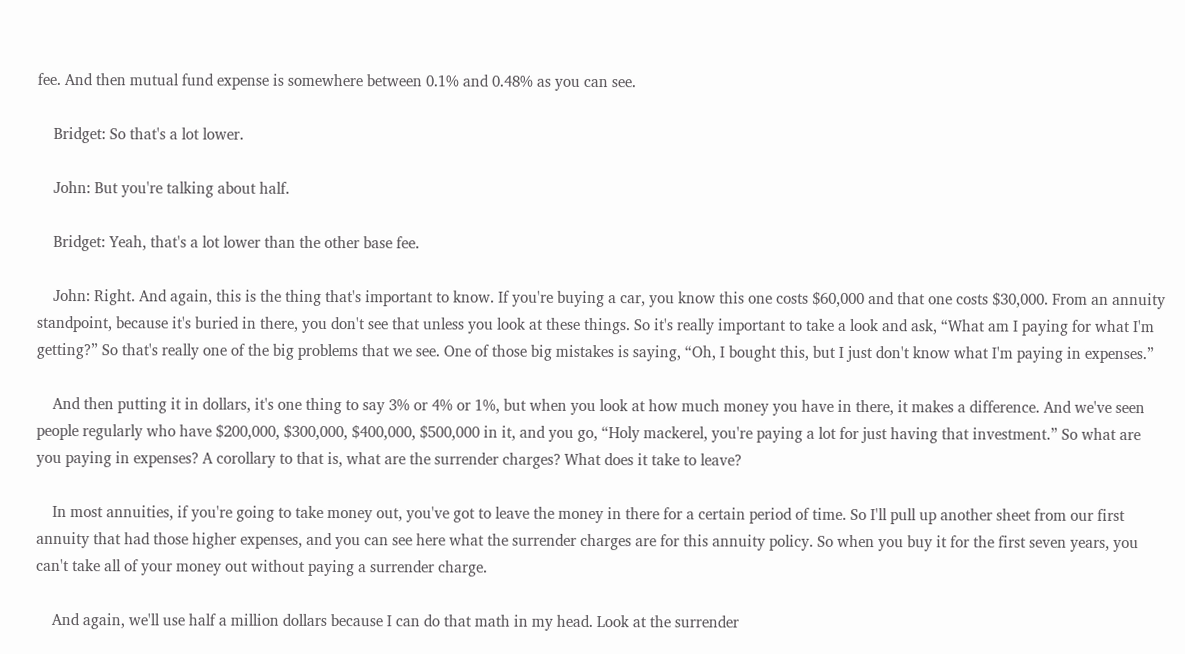fee. And then mutual fund expense is somewhere between 0.1% and 0.48% as you can see.

    Bridget: So that's a lot lower.

    John: But you're talking about half.

    Bridget: Yeah, that's a lot lower than the other base fee.

    John: Right. And again, this is the thing that's important to know. If you're buying a car, you know this one costs $60,000 and that one costs $30,000. From an annuity standpoint, because it's buried in there, you don't see that unless you look at these things. So it's really important to take a look and ask, “What am I paying for what I'm getting?” So that's really one of the big problems that we see. One of those big mistakes is saying, “Oh, I bought this, but I just don't know what I'm paying in expenses.”

    And then putting it in dollars, it's one thing to say 3% or 4% or 1%, but when you look at how much money you have in there, it makes a difference. And we've seen people regularly who have $200,000, $300,000, $400,000, $500,000 in it, and you go, “Holy mackerel, you're paying a lot for just having that investment.” So what are you paying in expenses? A corollary to that is, what are the surrender charges? What does it take to leave?

    In most annuities, if you're going to take money out, you've got to leave the money in there for a certain period of time. So I'll pull up another sheet from our first annuity that had those higher expenses, and you can see here what the surrender charges are for this annuity policy. So when you buy it for the first seven years, you can't take all of your money out without paying a surrender charge.

    And again, we'll use half a million dollars because I can do that math in my head. Look at the surrender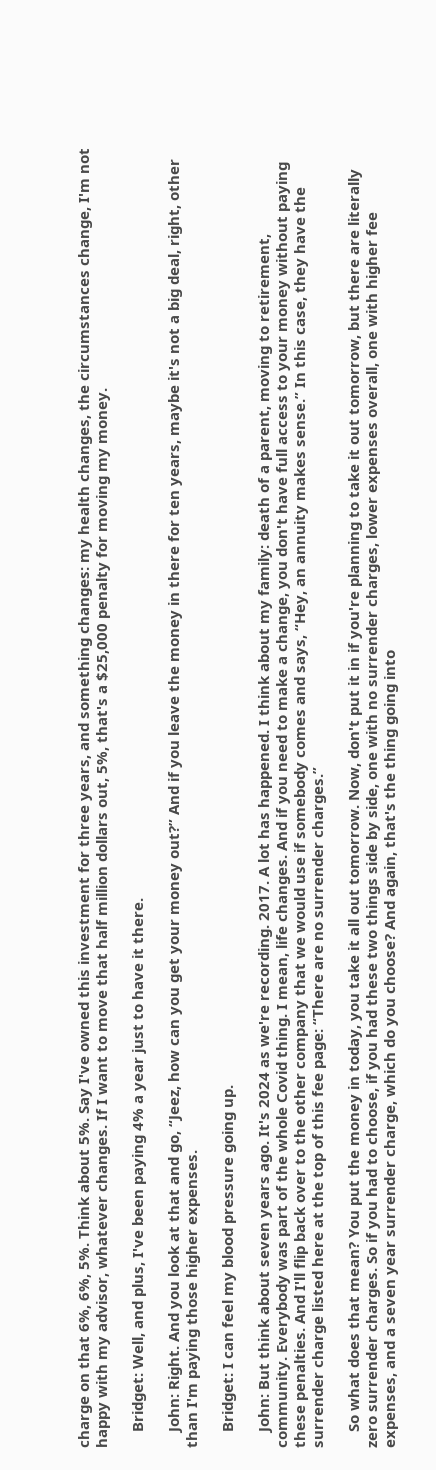charge on that 6%, 6%, 5%. Think about 5%. Say I've owned this investment for three years, and something changes: my health changes, the circumstances change, I'm not happy with my advisor, whatever changes. If I want to move that half million dollars out, 5%, that's a $25,000 penalty for moving my money.

    Bridget: Well, and plus, I've been paying 4% a year just to have it there.

    John: Right. And you look at that and go, “Jeez, how can you get your money out?” And if you leave the money in there for ten years, maybe it's not a big deal, right, other than I'm paying those higher expenses.

    Bridget: I can feel my blood pressure going up.

    John: But think about seven years ago. It's 2024 as we're recording. 2017. A lot has happened. I think about my family: death of a parent, moving to retirement, community. Everybody was part of the whole Covid thing. I mean, life changes. And if you need to make a change, you don't have full access to your money without paying these penalties. And I'll flip back over to the other company that we would use if somebody comes and says, “Hey, an annuity makes sense.” In this case, they have the surrender charge listed here at the top of this fee page: “There are no surrender charges.”

    So what does that mean? You put the money in today, you take it all out tomorrow. Now, don't put it in if you're planning to take it out tomorrow, but there are literally zero surrender charges. So if you had to choose, if you had these two things side by side, one with no surrender charges, lower expenses overall, one with higher fee expenses, and a seven year surrender charge, which do you choose? And again, that's the thing going into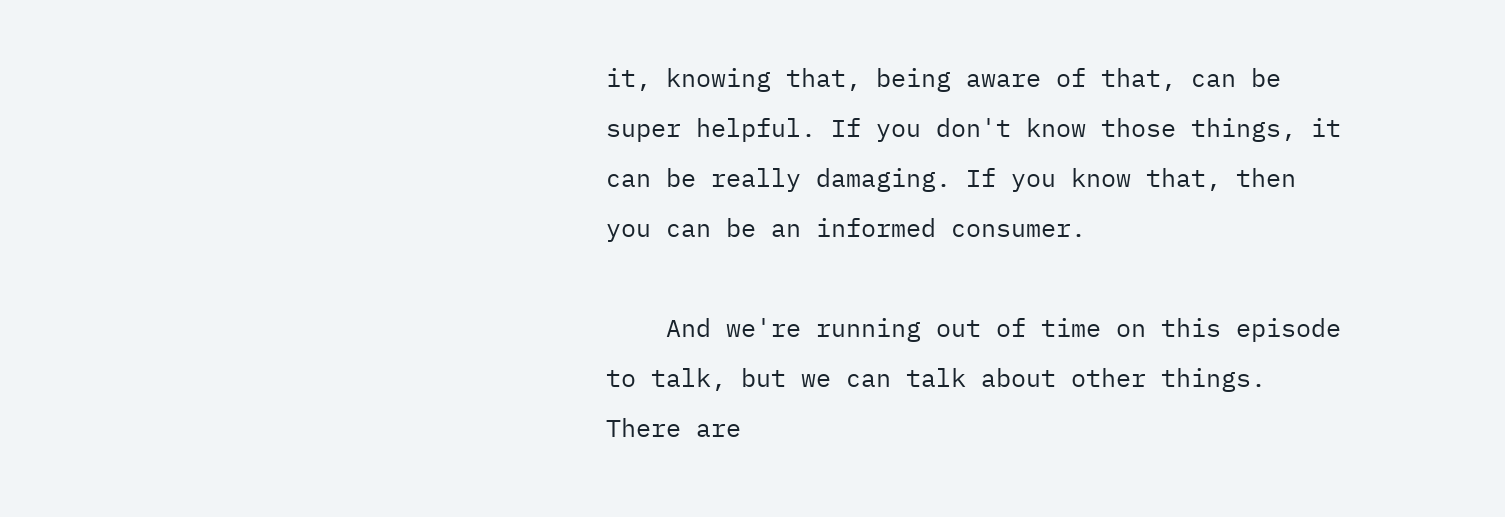it, knowing that, being aware of that, can be super helpful. If you don't know those things, it can be really damaging. If you know that, then you can be an informed consumer.

    And we're running out of time on this episode to talk, but we can talk about other things. There are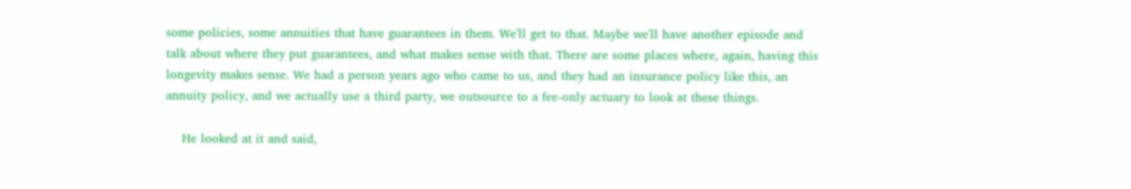some policies, some annuities that have guarantees in them. We'll get to that. Maybe we'll have another episode and talk about where they put guarantees, and what makes sense with that. There are some places where, again, having this longevity makes sense. We had a person years ago who came to us, and they had an insurance policy like this, an annuity policy, and we actually use a third party, we outsource to a fee-only actuary to look at these things.

    He looked at it and said,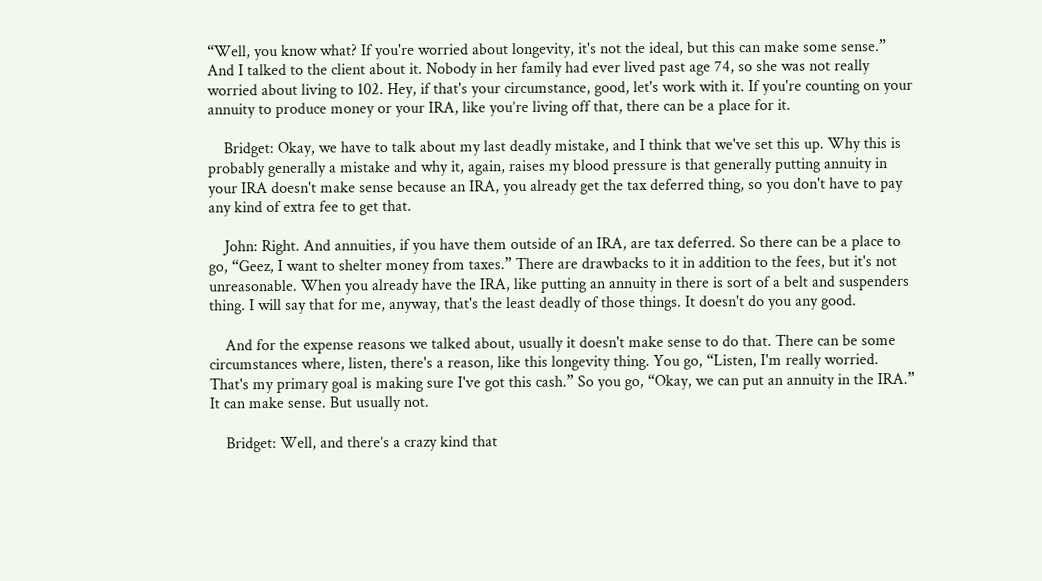“Well, you know what? If you're worried about longevity, it's not the ideal, but this can make some sense.” And I talked to the client about it. Nobody in her family had ever lived past age 74, so she was not really worried about living to 102. Hey, if that's your circumstance, good, let's work with it. If you're counting on your annuity to produce money or your IRA, like you’re living off that, there can be a place for it.

    Bridget: Okay, we have to talk about my last deadly mistake, and I think that we've set this up. Why this is probably generally a mistake and why it, again, raises my blood pressure is that generally putting annuity in your IRA doesn't make sense because an IRA, you already get the tax deferred thing, so you don't have to pay any kind of extra fee to get that.

    John: Right. And annuities, if you have them outside of an IRA, are tax deferred. So there can be a place to go, “Geez, I want to shelter money from taxes.” There are drawbacks to it in addition to the fees, but it's not unreasonable. When you already have the IRA, like putting an annuity in there is sort of a belt and suspenders thing. I will say that for me, anyway, that's the least deadly of those things. It doesn't do you any good.

    And for the expense reasons we talked about, usually it doesn't make sense to do that. There can be some circumstances where, listen, there's a reason, like this longevity thing. You go, “Listen, I'm really worried. That's my primary goal is making sure I've got this cash.” So you go, “Okay, we can put an annuity in the IRA.” It can make sense. But usually not.

    Bridget: Well, and there’s a crazy kind that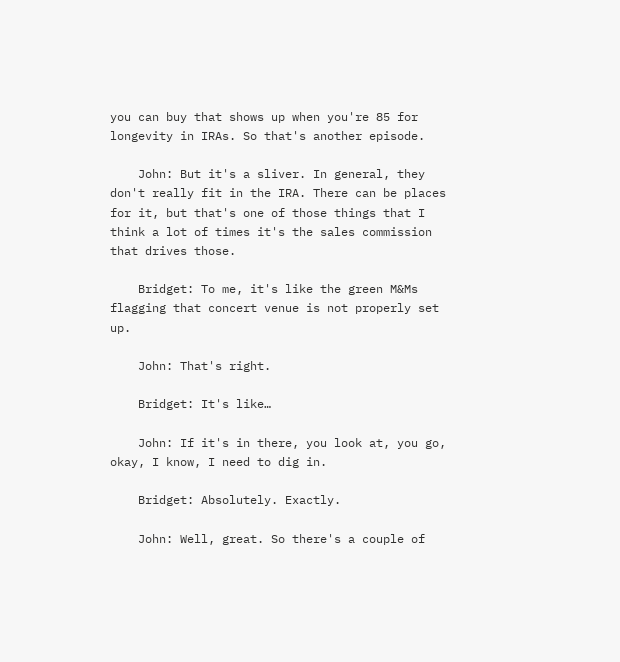you can buy that shows up when you're 85 for longevity in IRAs. So that's another episode.

    John: But it's a sliver. In general, they don't really fit in the IRA. There can be places for it, but that's one of those things that I think a lot of times it's the sales commission that drives those.

    Bridget: To me, it's like the green M&Ms flagging that concert venue is not properly set up.

    John: That's right.

    Bridget: It's like…

    John: If it's in there, you look at, you go, okay, I know, I need to dig in.

    Bridget: Absolutely. Exactly.

    John: Well, great. So there's a couple of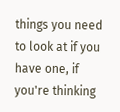things you need to look at if you have one, if you're thinking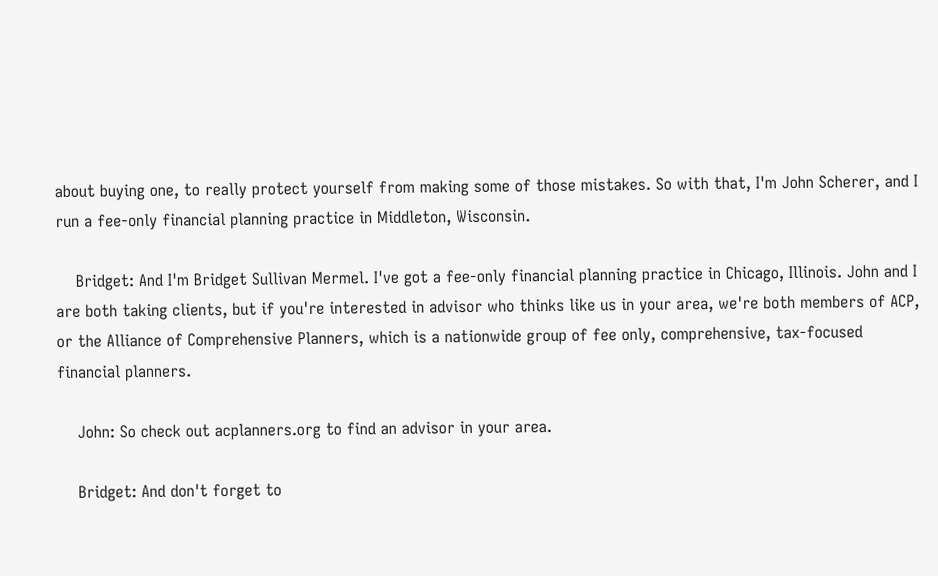about buying one, to really protect yourself from making some of those mistakes. So with that, I'm John Scherer, and I run a fee-only financial planning practice in Middleton, Wisconsin.

    Bridget: And I'm Bridget Sullivan Mermel. I've got a fee-only financial planning practice in Chicago, Illinois. John and I are both taking clients, but if you're interested in advisor who thinks like us in your area, we're both members of ACP, or the Alliance of Comprehensive Planners, which is a nationwide group of fee only, comprehensive, tax-focused financial planners.

    John: So check out acplanners.org to find an advisor in your area.

    Bridget: And don't forget to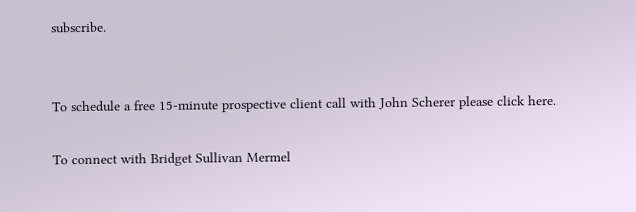subscribe.


To schedule a free 15-minute prospective client call with John Scherer please click here.

To connect with Bridget Sullivan Mermel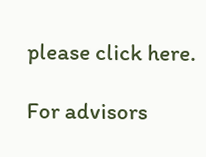please click here.

For advisors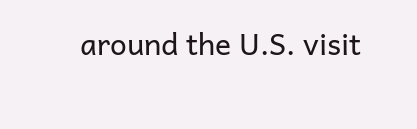around the U.S. visit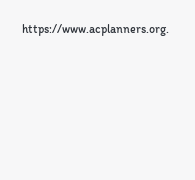https://www.acplanners.org.